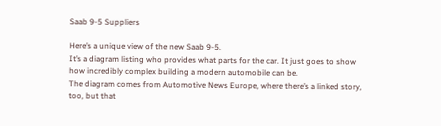Saab 9-5 Suppliers

Here’s a unique view of the new Saab 9-5.
It’s a diagram listing who provides what parts for the car. It just goes to show how incredibly complex building a modern automobile can be.
The diagram comes from Automotive News Europe, where there’s a linked story, too, but that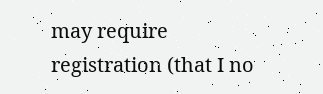may require registration (that I no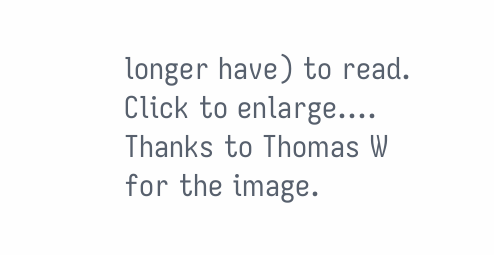longer have) to read.
Click to enlarge….
Thanks to Thomas W for the image.